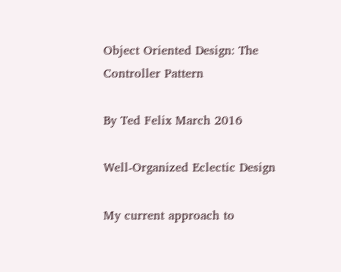Object Oriented Design: The Controller Pattern

By Ted Felix March 2016

Well-Organized Eclectic Design

My current approach to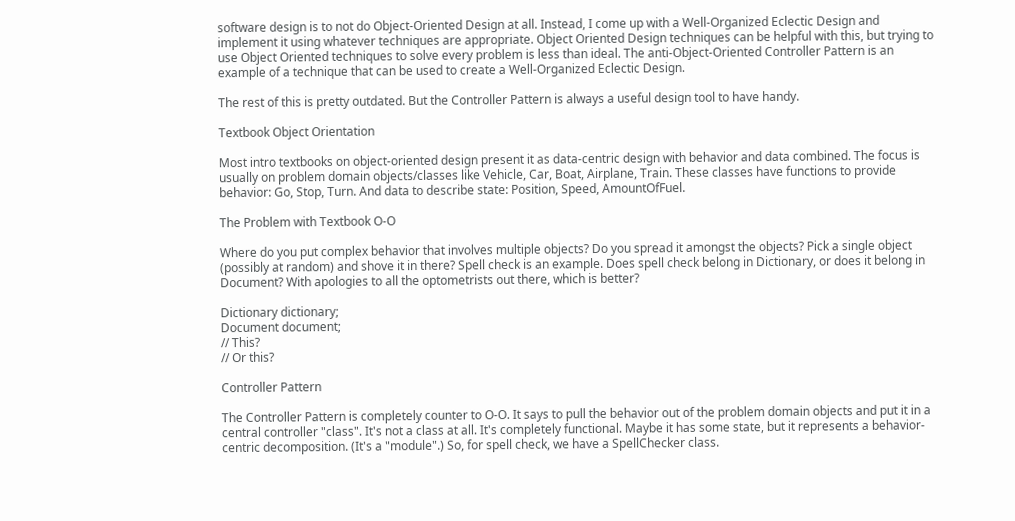software design is to not do Object-Oriented Design at all. Instead, I come up with a Well-Organized Eclectic Design and implement it using whatever techniques are appropriate. Object Oriented Design techniques can be helpful with this, but trying to use Object Oriented techniques to solve every problem is less than ideal. The anti-Object-Oriented Controller Pattern is an example of a technique that can be used to create a Well-Organized Eclectic Design.

The rest of this is pretty outdated. But the Controller Pattern is always a useful design tool to have handy.

Textbook Object Orientation

Most intro textbooks on object-oriented design present it as data-centric design with behavior and data combined. The focus is usually on problem domain objects/classes like Vehicle, Car, Boat, Airplane, Train. These classes have functions to provide behavior: Go, Stop, Turn. And data to describe state: Position, Speed, AmountOfFuel.

The Problem with Textbook O-O

Where do you put complex behavior that involves multiple objects? Do you spread it amongst the objects? Pick a single object (possibly at random) and shove it in there? Spell check is an example. Does spell check belong in Dictionary, or does it belong in Document? With apologies to all the optometrists out there, which is better?

Dictionary dictionary;
Document document;
// This?
// Or this?

Controller Pattern

The Controller Pattern is completely counter to O-O. It says to pull the behavior out of the problem domain objects and put it in a central controller "class". It's not a class at all. It's completely functional. Maybe it has some state, but it represents a behavior-centric decomposition. (It's a "module".) So, for spell check, we have a SpellChecker class.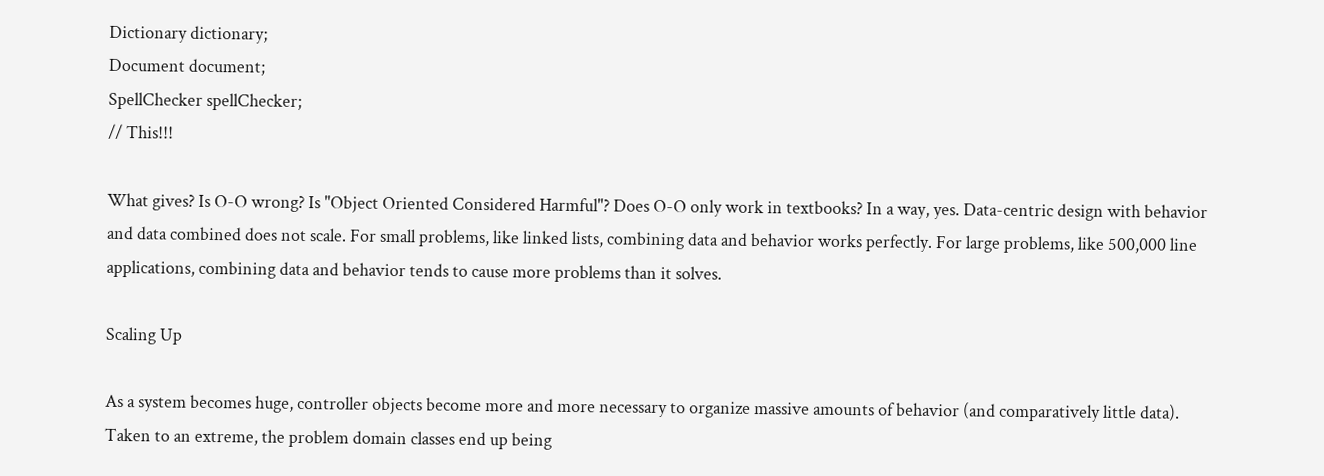Dictionary dictionary;
Document document;
SpellChecker spellChecker;
// This!!!

What gives? Is O-O wrong? Is "Object Oriented Considered Harmful"? Does O-O only work in textbooks? In a way, yes. Data-centric design with behavior and data combined does not scale. For small problems, like linked lists, combining data and behavior works perfectly. For large problems, like 500,000 line applications, combining data and behavior tends to cause more problems than it solves.

Scaling Up

As a system becomes huge, controller objects become more and more necessary to organize massive amounts of behavior (and comparatively little data). Taken to an extreme, the problem domain classes end up being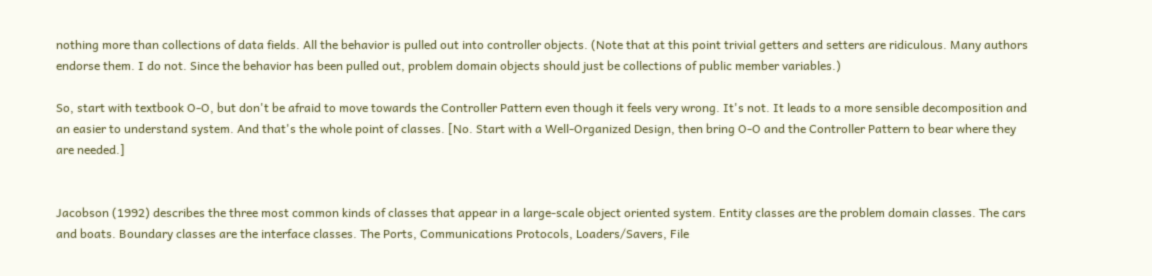nothing more than collections of data fields. All the behavior is pulled out into controller objects. (Note that at this point trivial getters and setters are ridiculous. Many authors endorse them. I do not. Since the behavior has been pulled out, problem domain objects should just be collections of public member variables.)

So, start with textbook O-O, but don't be afraid to move towards the Controller Pattern even though it feels very wrong. It's not. It leads to a more sensible decomposition and an easier to understand system. And that's the whole point of classes. [No. Start with a Well-Organized Design, then bring O-O and the Controller Pattern to bear where they are needed.]


Jacobson (1992) describes the three most common kinds of classes that appear in a large-scale object oriented system. Entity classes are the problem domain classes. The cars and boats. Boundary classes are the interface classes. The Ports, Communications Protocols, Loaders/Savers, File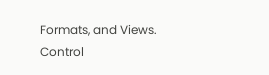Formats, and Views. Control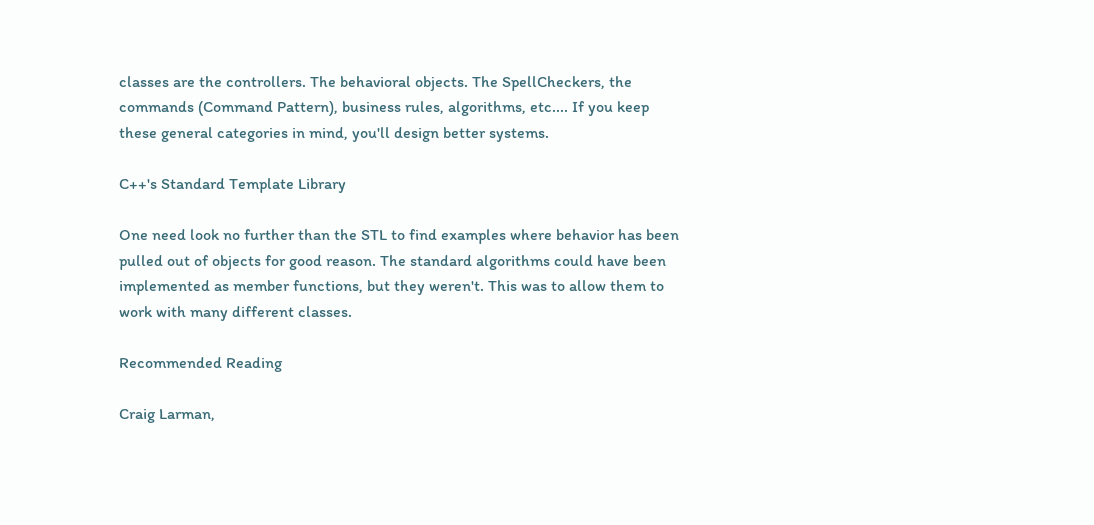classes are the controllers. The behavioral objects. The SpellCheckers, the commands (Command Pattern), business rules, algorithms, etc.... If you keep these general categories in mind, you'll design better systems.

C++'s Standard Template Library

One need look no further than the STL to find examples where behavior has been pulled out of objects for good reason. The standard algorithms could have been implemented as member functions, but they weren't. This was to allow them to work with many different classes.

Recommended Reading

Craig Larman,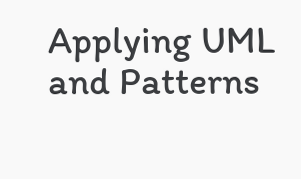Applying UML and Patterns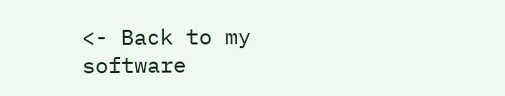<- Back to my software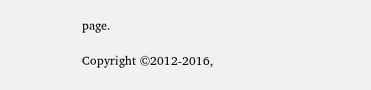page.

Copyright ©2012-2016,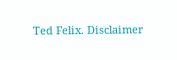Ted Felix. Disclaimer